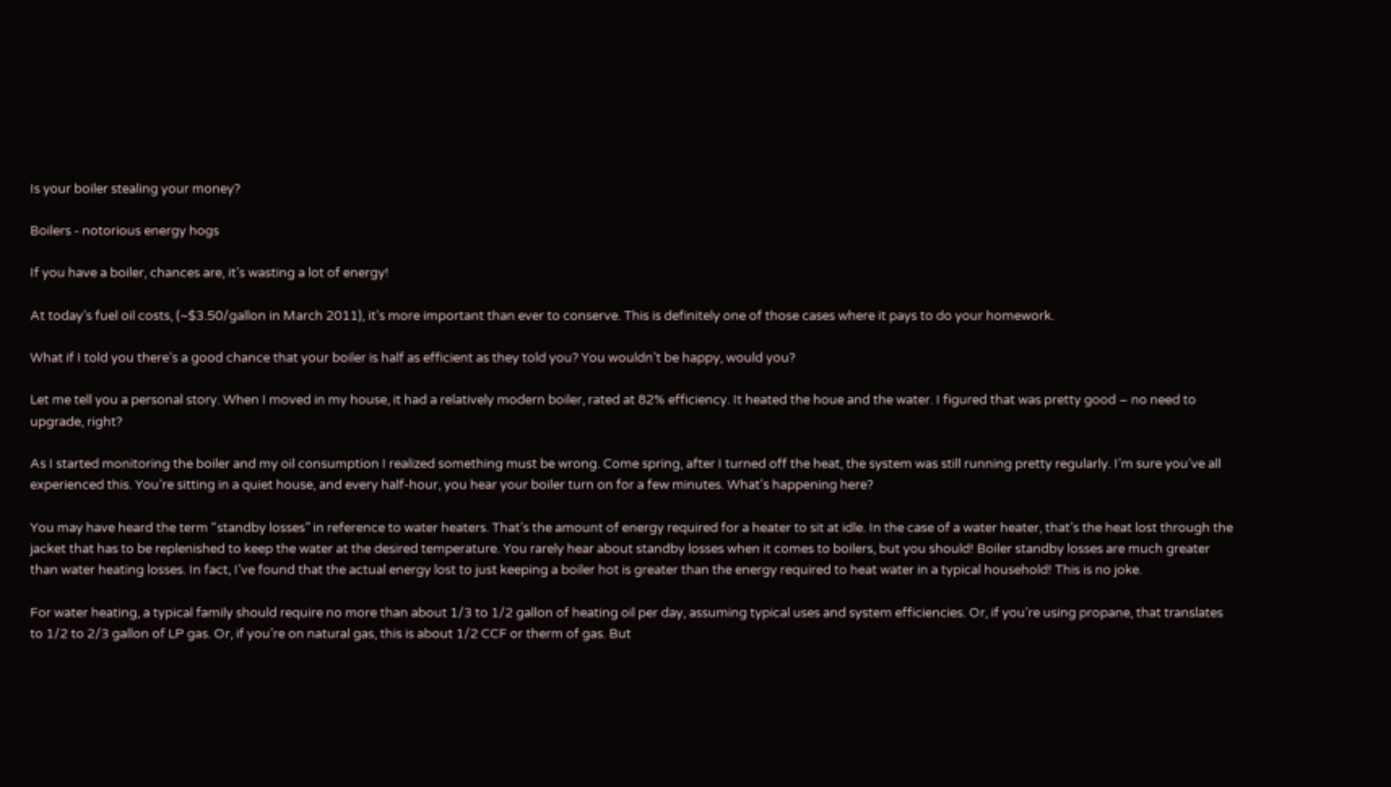Is your boiler stealing your money?

Boilers - notorious energy hogs

If you have a boiler, chances are, it’s wasting a lot of energy!

At today’s fuel oil costs, (~$3.50/gallon in March 2011), it’s more important than ever to conserve. This is definitely one of those cases where it pays to do your homework.

What if I told you there’s a good chance that your boiler is half as efficient as they told you? You wouldn’t be happy, would you?

Let me tell you a personal story. When I moved in my house, it had a relatively modern boiler, rated at 82% efficiency. It heated the houe and the water. I figured that was pretty good – no need to upgrade, right?

As I started monitoring the boiler and my oil consumption I realized something must be wrong. Come spring, after I turned off the heat, the system was still running pretty regularly. I’m sure you’ve all experienced this. You’re sitting in a quiet house, and every half-hour, you hear your boiler turn on for a few minutes. What’s happening here?

You may have heard the term “standby losses” in reference to water heaters. That’s the amount of energy required for a heater to sit at idle. In the case of a water heater, that’s the heat lost through the jacket that has to be replenished to keep the water at the desired temperature. You rarely hear about standby losses when it comes to boilers, but you should! Boiler standby losses are much greater than water heating losses. In fact, I’ve found that the actual energy lost to just keeping a boiler hot is greater than the energy required to heat water in a typical household! This is no joke.

For water heating, a typical family should require no more than about 1/3 to 1/2 gallon of heating oil per day, assuming typical uses and system efficiencies. Or, if you’re using propane, that translates to 1/2 to 2/3 gallon of LP gas. Or, if you’re on natural gas, this is about 1/2 CCF or therm of gas. But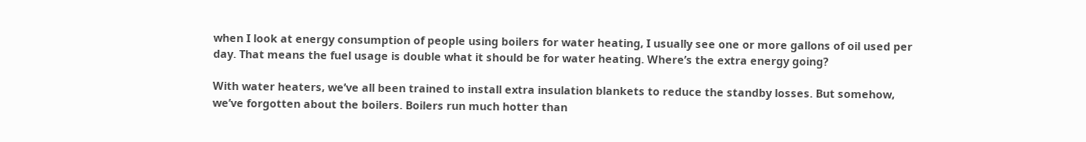when I look at energy consumption of people using boilers for water heating, I usually see one or more gallons of oil used per day. That means the fuel usage is double what it should be for water heating. Where’s the extra energy going?

With water heaters, we’ve all been trained to install extra insulation blankets to reduce the standby losses. But somehow, we’ve forgotten about the boilers. Boilers run much hotter than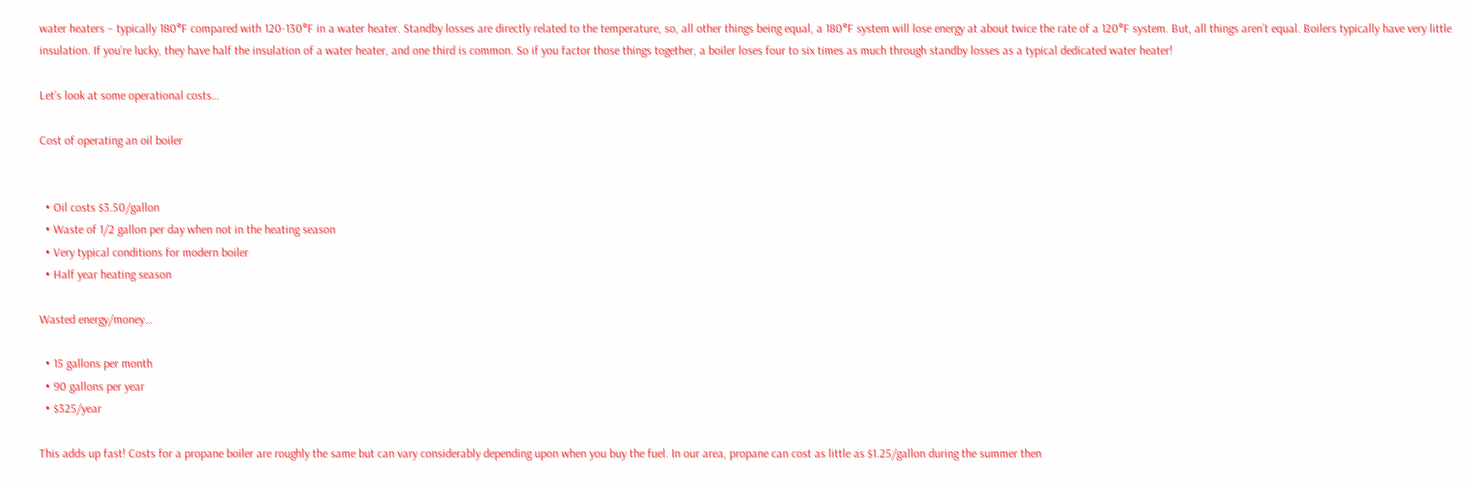water heaters – typically 180°F compared with 120-130°F in a water heater. Standby losses are directly related to the temperature, so, all other things being equal, a 180°F system will lose energy at about twice the rate of a 120°F system. But, all things aren’t equal. Boilers typically have very little insulation. If you’re lucky, they have half the insulation of a water heater, and one third is common. So if you factor those things together, a boiler loses four to six times as much through standby losses as a typical dedicated water heater!

Let’s look at some operational costs…

Cost of operating an oil boiler


  • Oil costs $3.50/gallon
  • Waste of 1/2 gallon per day when not in the heating season
  • Very typical conditions for modern boiler
  • Half year heating season

Wasted energy/money…

  • 15 gallons per month
  • 90 gallons per year
  • $325/year

This adds up fast! Costs for a propane boiler are roughly the same but can vary considerably depending upon when you buy the fuel. In our area, propane can cost as little as $1.25/gallon during the summer then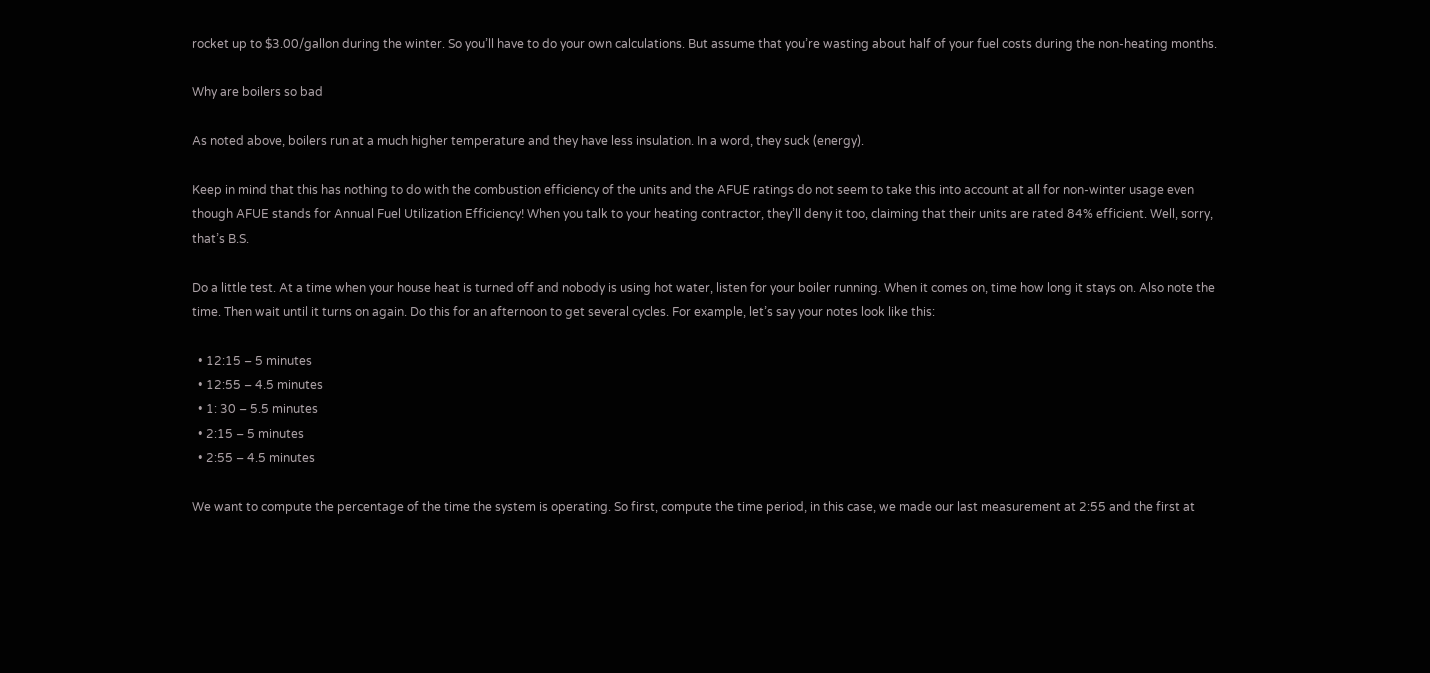rocket up to $3.00/gallon during the winter. So you’ll have to do your own calculations. But assume that you’re wasting about half of your fuel costs during the non-heating months.

Why are boilers so bad

As noted above, boilers run at a much higher temperature and they have less insulation. In a word, they suck (energy).

Keep in mind that this has nothing to do with the combustion efficiency of the units and the AFUE ratings do not seem to take this into account at all for non-winter usage even though AFUE stands for Annual Fuel Utilization Efficiency! When you talk to your heating contractor, they’ll deny it too, claiming that their units are rated 84% efficient. Well, sorry, that’s B.S.

Do a little test. At a time when your house heat is turned off and nobody is using hot water, listen for your boiler running. When it comes on, time how long it stays on. Also note the time. Then wait until it turns on again. Do this for an afternoon to get several cycles. For example, let’s say your notes look like this:

  • 12:15 – 5 minutes
  • 12:55 – 4.5 minutes
  • 1: 30 – 5.5 minutes
  • 2:15 – 5 minutes
  • 2:55 – 4.5 minutes

We want to compute the percentage of the time the system is operating. So first, compute the time period, in this case, we made our last measurement at 2:55 and the first at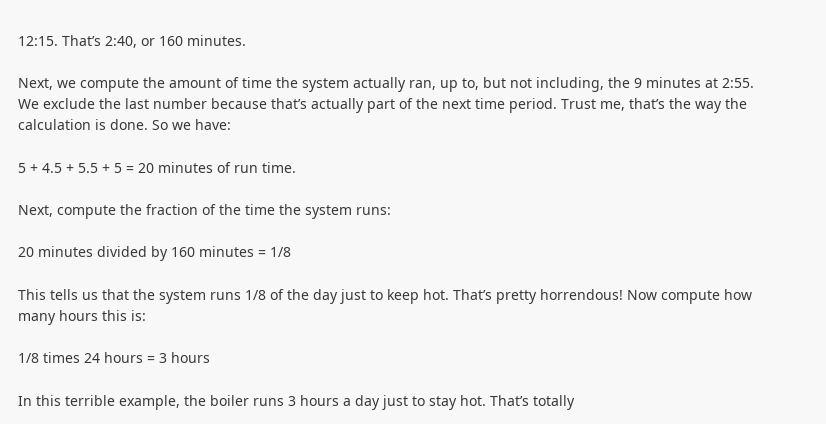12:15. That’s 2:40, or 160 minutes.

Next, we compute the amount of time the system actually ran, up to, but not including, the 9 minutes at 2:55. We exclude the last number because that’s actually part of the next time period. Trust me, that’s the way the calculation is done. So we have:

5 + 4.5 + 5.5 + 5 = 20 minutes of run time.

Next, compute the fraction of the time the system runs:

20 minutes divided by 160 minutes = 1/8

This tells us that the system runs 1/8 of the day just to keep hot. That’s pretty horrendous! Now compute how many hours this is:

1/8 times 24 hours = 3 hours

In this terrible example, the boiler runs 3 hours a day just to stay hot. That’s totally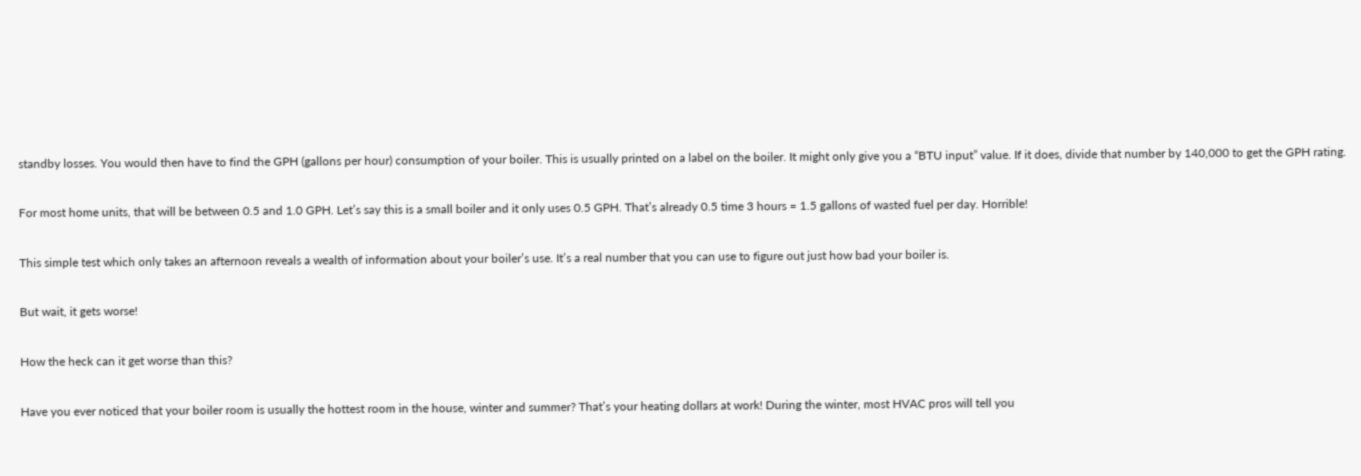standby losses. You would then have to find the GPH (gallons per hour) consumption of your boiler. This is usually printed on a label on the boiler. It might only give you a “BTU input” value. If it does, divide that number by 140,000 to get the GPH rating.

For most home units, that will be between 0.5 and 1.0 GPH. Let’s say this is a small boiler and it only uses 0.5 GPH. That’s already 0.5 time 3 hours = 1.5 gallons of wasted fuel per day. Horrible!

This simple test which only takes an afternoon reveals a wealth of information about your boiler’s use. It’s a real number that you can use to figure out just how bad your boiler is.

But wait, it gets worse!

How the heck can it get worse than this?

Have you ever noticed that your boiler room is usually the hottest room in the house, winter and summer? That’s your heating dollars at work! During the winter, most HVAC pros will tell you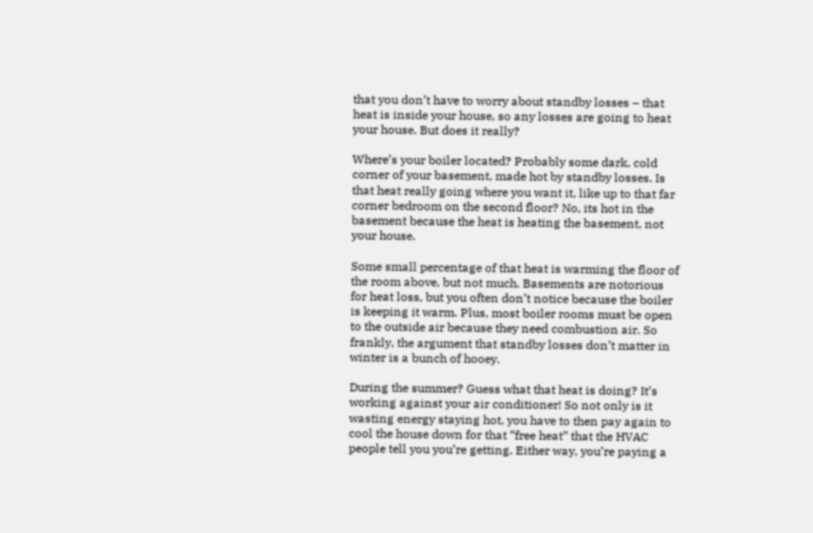that you don’t have to worry about standby losses – that heat is inside your house, so any losses are going to heat your house. But does it really?

Where’s your boiler located? Probably some dark, cold corner of your basement, made hot by standby losses. Is that heat really going where you want it, like up to that far corner bedroom on the second floor? No, its hot in the basement because the heat is heating the basement, not your house.

Some small percentage of that heat is warming the floor of the room above, but not much. Basements are notorious for heat loss, but you often don’t notice because the boiler is keeping it warm. Plus, most boiler rooms must be open to the outside air because they need combustion air. So frankly, the argument that standby losses don’t matter in winter is a bunch of hooey.

During the summer? Guess what that heat is doing? It’s working against your air conditioner! So not only is it wasting energy staying hot, you have to then pay again to cool the house down for that “free heat” that the HVAC people tell you you’re getting. Either way, you’re paying a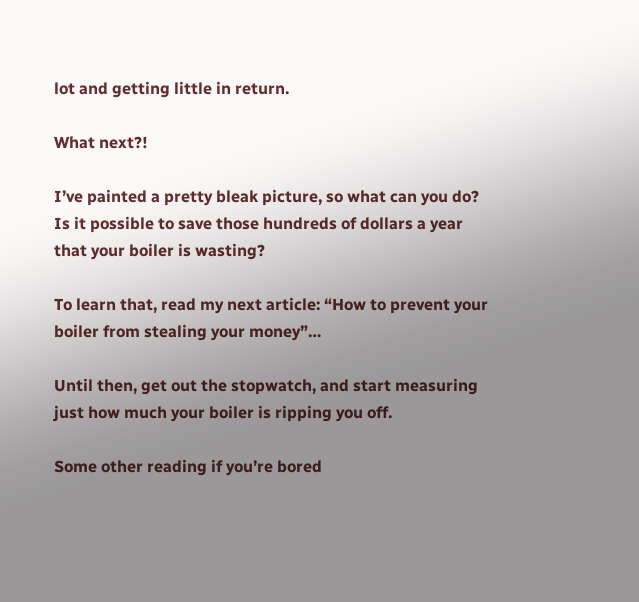lot and getting little in return.

What next?!

I’ve painted a pretty bleak picture, so what can you do? Is it possible to save those hundreds of dollars a year that your boiler is wasting?

To learn that, read my next article: “How to prevent your boiler from stealing your money”…

Until then, get out the stopwatch, and start measuring just how much your boiler is ripping you off.

Some other reading if you’re bored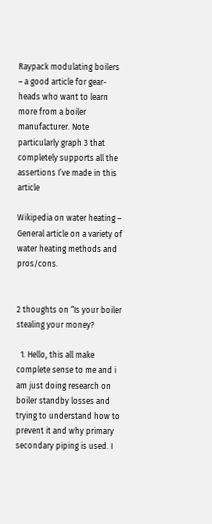Raypack modulating boilers – a good article for gear-heads who want to learn more from a boiler manufacturer. Note particularly graph 3 that completely supports all the assertions I’ve made in this article

Wikipedia on water heating – General article on a variety of water heating methods and pros/cons.


2 thoughts on “Is your boiler stealing your money?

  1. Hello, this all make complete sense to me and i am just doing research on boiler standby losses and trying to understand how to prevent it and why primary secondary piping is used. I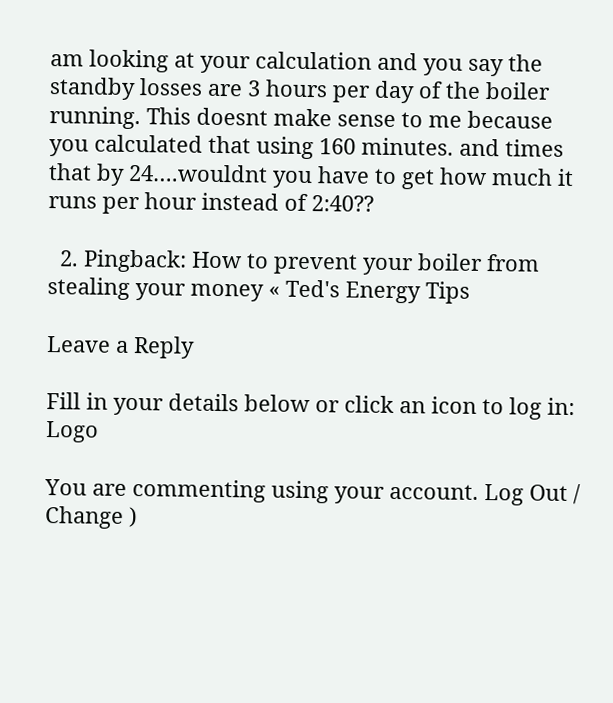am looking at your calculation and you say the standby losses are 3 hours per day of the boiler running. This doesnt make sense to me because you calculated that using 160 minutes. and times that by 24….wouldnt you have to get how much it runs per hour instead of 2:40??

  2. Pingback: How to prevent your boiler from stealing your money « Ted's Energy Tips

Leave a Reply

Fill in your details below or click an icon to log in: Logo

You are commenting using your account. Log Out /  Change )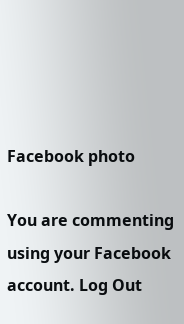Facebook photo

You are commenting using your Facebook account. Log Out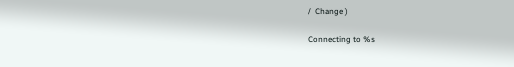/  Change )

Connecting to %s